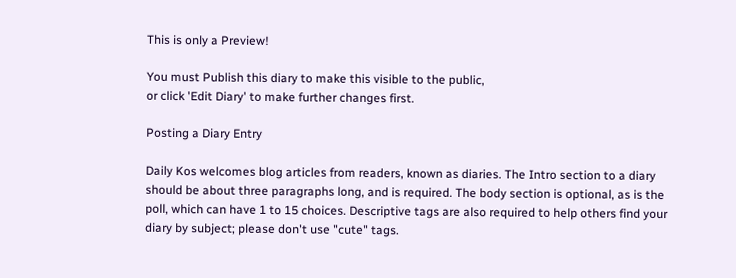This is only a Preview!

You must Publish this diary to make this visible to the public,
or click 'Edit Diary' to make further changes first.

Posting a Diary Entry

Daily Kos welcomes blog articles from readers, known as diaries. The Intro section to a diary should be about three paragraphs long, and is required. The body section is optional, as is the poll, which can have 1 to 15 choices. Descriptive tags are also required to help others find your diary by subject; please don't use "cute" tags.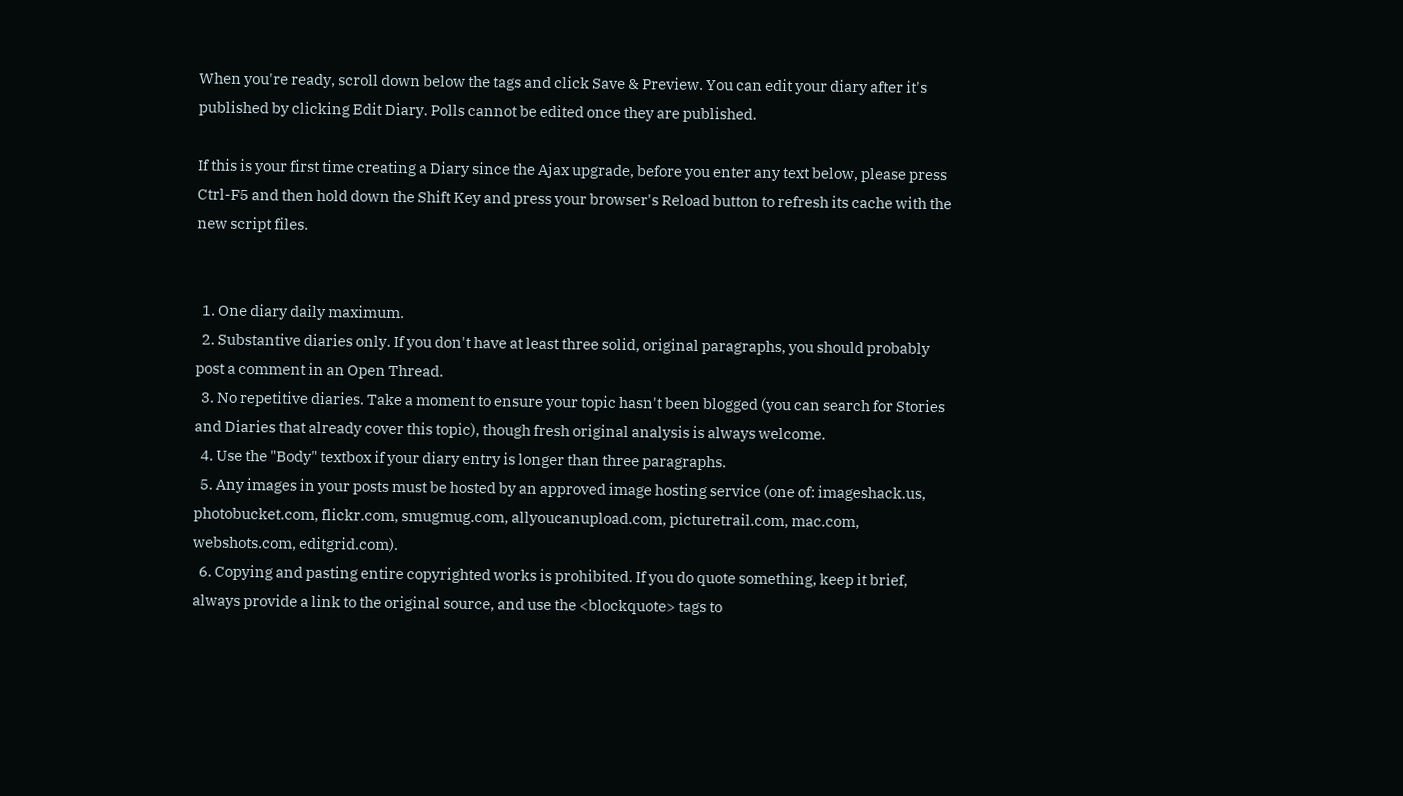When you're ready, scroll down below the tags and click Save & Preview. You can edit your diary after it's published by clicking Edit Diary. Polls cannot be edited once they are published.

If this is your first time creating a Diary since the Ajax upgrade, before you enter any text below, please press Ctrl-F5 and then hold down the Shift Key and press your browser's Reload button to refresh its cache with the new script files.


  1. One diary daily maximum.
  2. Substantive diaries only. If you don't have at least three solid, original paragraphs, you should probably post a comment in an Open Thread.
  3. No repetitive diaries. Take a moment to ensure your topic hasn't been blogged (you can search for Stories and Diaries that already cover this topic), though fresh original analysis is always welcome.
  4. Use the "Body" textbox if your diary entry is longer than three paragraphs.
  5. Any images in your posts must be hosted by an approved image hosting service (one of: imageshack.us, photobucket.com, flickr.com, smugmug.com, allyoucanupload.com, picturetrail.com, mac.com, webshots.com, editgrid.com).
  6. Copying and pasting entire copyrighted works is prohibited. If you do quote something, keep it brief, always provide a link to the original source, and use the <blockquote> tags to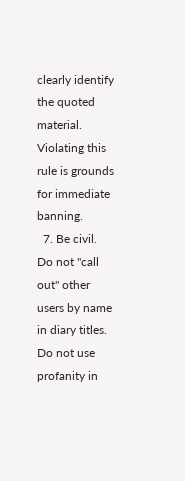clearly identify the quoted material. Violating this rule is grounds for immediate banning.
  7. Be civil. Do not "call out" other users by name in diary titles. Do not use profanity in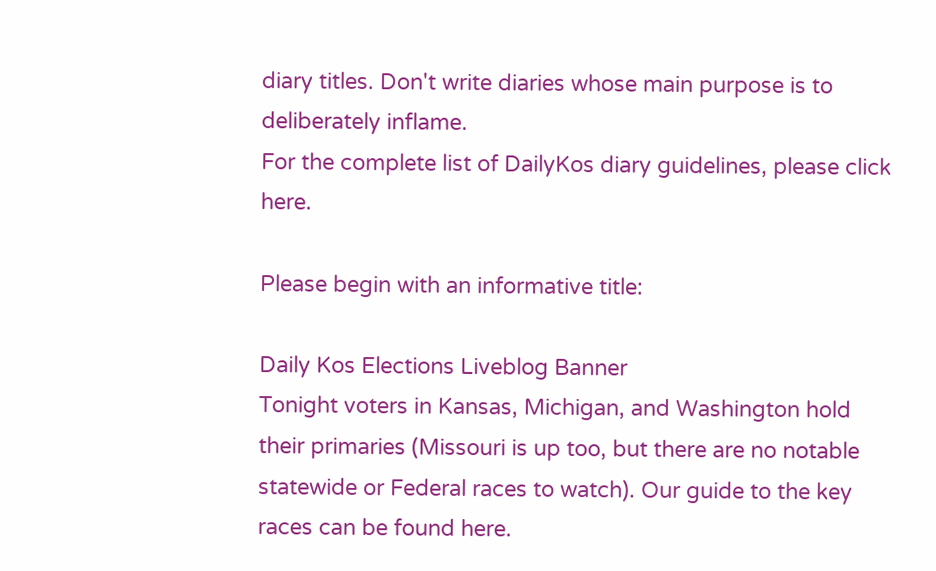diary titles. Don't write diaries whose main purpose is to deliberately inflame.
For the complete list of DailyKos diary guidelines, please click here.

Please begin with an informative title:

Daily Kos Elections Liveblog Banner
Tonight voters in Kansas, Michigan, and Washington hold their primaries (Missouri is up too, but there are no notable statewide or Federal races to watch). Our guide to the key races can be found here.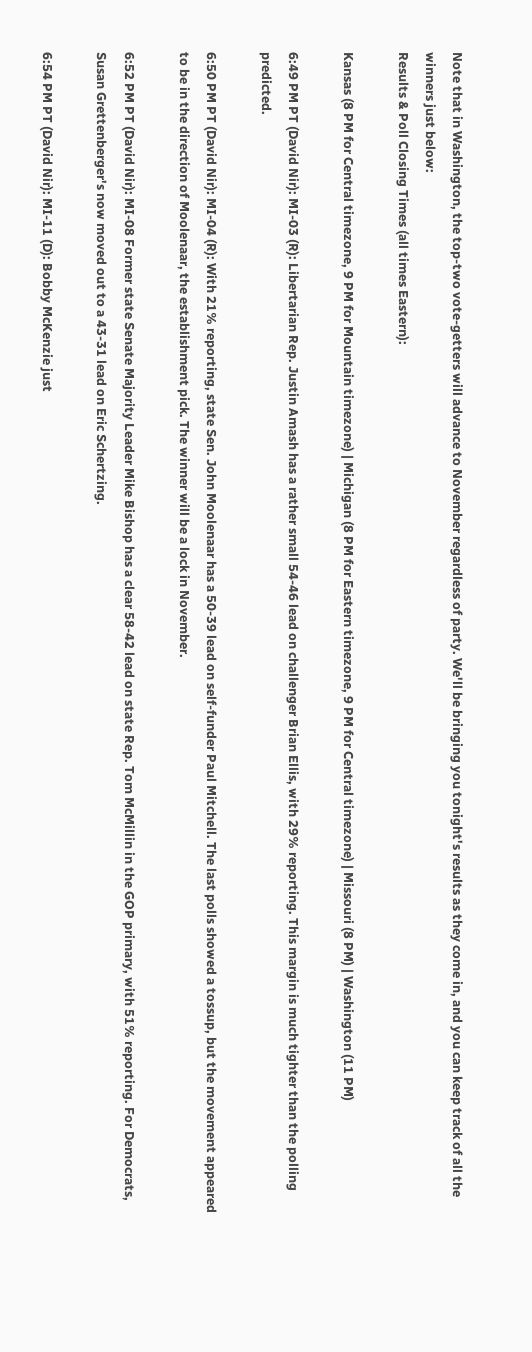Note that in Washington, the top-two vote-getters will advance to November regardless of party. We'll be bringing you tonight's results as they come in, and you can keep track of all the winners just below:
Results & Poll Closing Times (all times Eastern):

Kansas (8 PM for Central timezone, 9 PM for Mountain timezone) | Michigan (8 PM for Eastern timezone, 9 PM for Central timezone) | Missouri (8 PM) | Washington (11 PM)

6:49 PM PT (David Nir): MI-03 (R): Libertarian Rep. Justin Amash has a rather small 54-46 lead on challenger Brian Ellis, with 29% reporting. This margin is much tighter than the polling predicted.

6:50 PM PT (David Nir): MI-04 (R): With 21% reporting, state Sen. John Moolenaar has a 50-39 lead on self-funder Paul Mitchell. The last polls showed a tossup, but the movement appeared to be in the direction of Moolenaar, the establishment pick. The winner will be a lock in November.

6:52 PM PT (David Nir): MI-08 Former state Senate Majority Leader Mike Bishop has a clear 58-42 lead on state Rep. Tom McMillin in the GOP primary, with 51% reporting. For Democrats, Susan Grettenberger's now moved out to a 43-31 lead on Eric Schertzing.

6:54 PM PT (David Nir): MI-11 (D): Bobby McKenzie just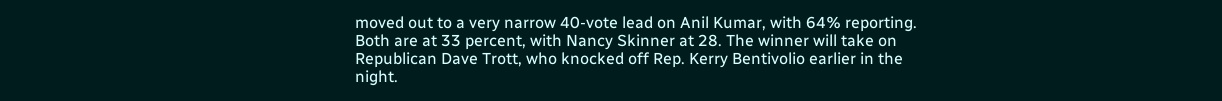moved out to a very narrow 40-vote lead on Anil Kumar, with 64% reporting. Both are at 33 percent, with Nancy Skinner at 28. The winner will take on Republican Dave Trott, who knocked off Rep. Kerry Bentivolio earlier in the night.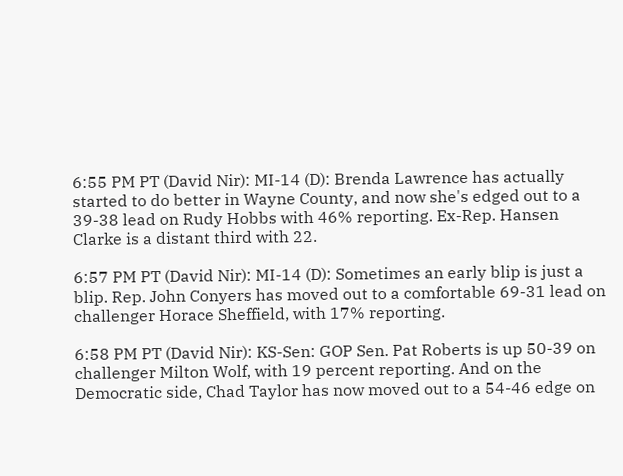6:55 PM PT (David Nir): MI-14 (D): Brenda Lawrence has actually started to do better in Wayne County, and now she's edged out to a 39-38 lead on Rudy Hobbs with 46% reporting. Ex-Rep. Hansen Clarke is a distant third with 22.

6:57 PM PT (David Nir): MI-14 (D): Sometimes an early blip is just a blip. Rep. John Conyers has moved out to a comfortable 69-31 lead on challenger Horace Sheffield, with 17% reporting.

6:58 PM PT (David Nir): KS-Sen: GOP Sen. Pat Roberts is up 50-39 on challenger Milton Wolf, with 19 percent reporting. And on the Democratic side, Chad Taylor has now moved out to a 54-46 edge on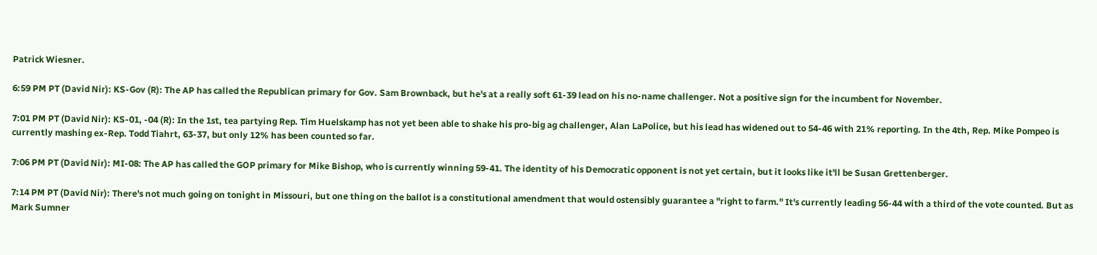Patrick Wiesner.

6:59 PM PT (David Nir): KS-Gov (R): The AP has called the Republican primary for Gov. Sam Brownback, but he's at a really soft 61-39 lead on his no-name challenger. Not a positive sign for the incumbent for November.

7:01 PM PT (David Nir): KS-01, -04 (R): In the 1st, tea partying Rep. Tim Huelskamp has not yet been able to shake his pro-big ag challenger, Alan LaPolice, but his lead has widened out to 54-46 with 21% reporting. In the 4th, Rep. Mike Pompeo is currently mashing ex-Rep. Todd Tiahrt, 63-37, but only 12% has been counted so far.

7:06 PM PT (David Nir): MI-08: The AP has called the GOP primary for Mike Bishop, who is currently winning 59-41. The identity of his Democratic opponent is not yet certain, but it looks like it'll be Susan Grettenberger.

7:14 PM PT (David Nir): There's not much going on tonight in Missouri, but one thing on the ballot is a constitutional amendment that would ostensibly guarantee a "right to farm." It's currently leading 56-44 with a third of the vote counted. But as Mark Sumner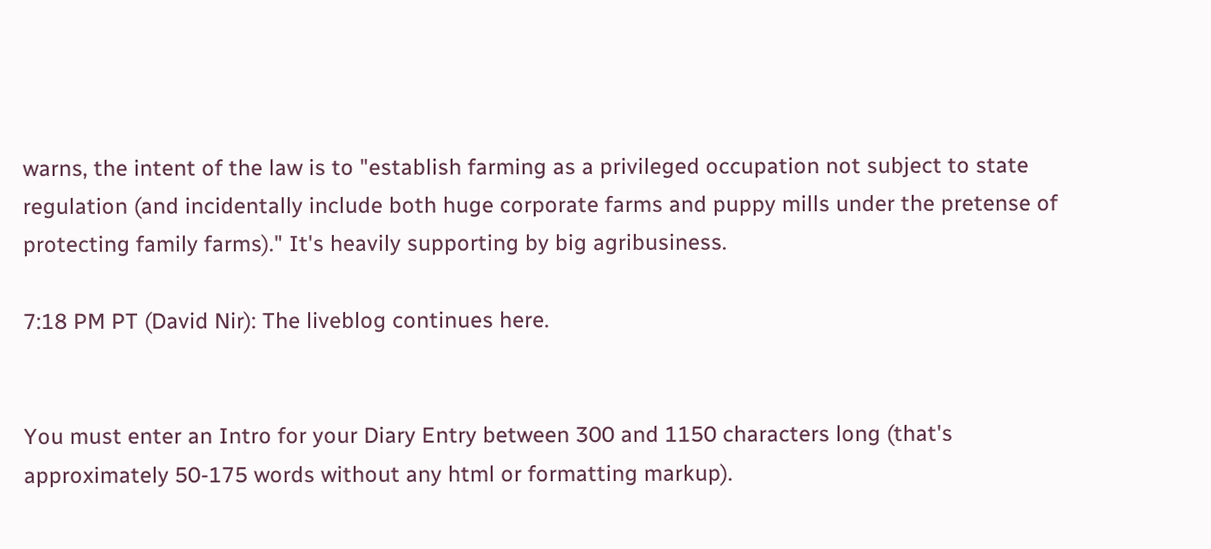warns, the intent of the law is to "establish farming as a privileged occupation not subject to state regulation (and incidentally include both huge corporate farms and puppy mills under the pretense of protecting family farms)." It's heavily supporting by big agribusiness.

7:18 PM PT (David Nir): The liveblog continues here.


You must enter an Intro for your Diary Entry between 300 and 1150 characters long (that's approximately 50-175 words without any html or formatting markup).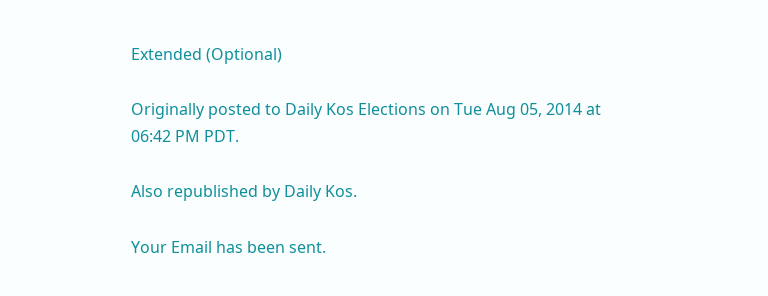Extended (Optional)

Originally posted to Daily Kos Elections on Tue Aug 05, 2014 at 06:42 PM PDT.

Also republished by Daily Kos.

Your Email has been sent.